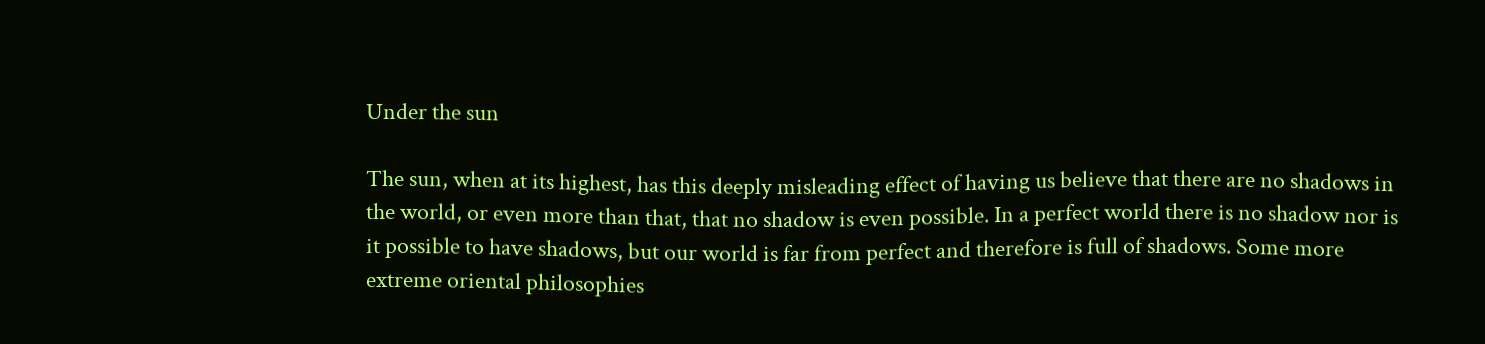Under the sun

The sun, when at its highest, has this deeply misleading effect of having us believe that there are no shadows in the world, or even more than that, that no shadow is even possible. In a perfect world there is no shadow nor is it possible to have shadows, but our world is far from perfect and therefore is full of shadows. Some more extreme oriental philosophies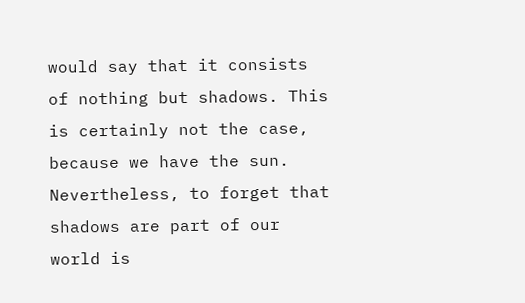would say that it consists of nothing but shadows. This is certainly not the case, because we have the sun. Nevertheless, to forget that shadows are part of our world is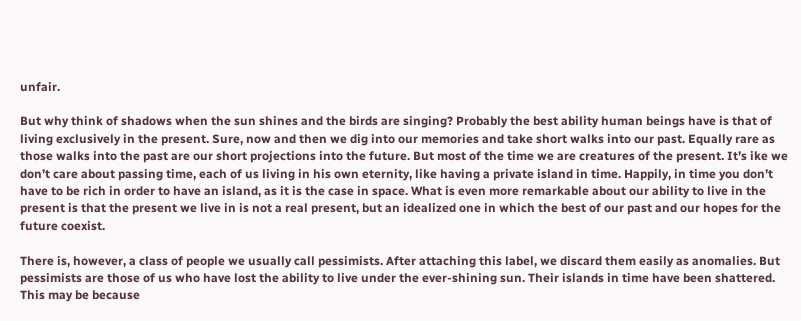unfair.

But why think of shadows when the sun shines and the birds are singing? Probably the best ability human beings have is that of living exclusively in the present. Sure, now and then we dig into our memories and take short walks into our past. Equally rare as those walks into the past are our short projections into the future. But most of the time we are creatures of the present. It’s ike we don’t care about passing time, each of us living in his own eternity, like having a private island in time. Happily, in time you don’t have to be rich in order to have an island, as it is the case in space. What is even more remarkable about our ability to live in the present is that the present we live in is not a real present, but an idealized one in which the best of our past and our hopes for the future coexist.

There is, however, a class of people we usually call pessimists. After attaching this label, we discard them easily as anomalies. But pessimists are those of us who have lost the ability to live under the ever-shining sun. Their islands in time have been shattered. This may be because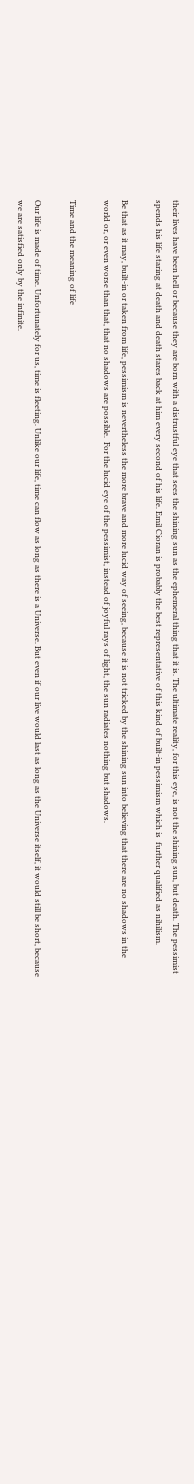their lives have been hell or because they are born with a distrustful eye that sees the shining sun as the ephemeral thing that it is. The ultimate reality, for this eye, is not the shining sun, but death. The pessimist spends his life staring at death and death stares back at him every second of his life. Emil Cioran is probably the best representative of this kind of built-in pessimism which is  further qualified as nihilism.

Be that as it may, built-in or taken from life, pessimism is nevertheless the more brave and more lucid way of seeing, because it is not tricked by the shining sun into believing that there are no shadows in the world or, or even worse than that, that no shadows are possible.  For the lucid eye of the pessimist, instead of joyful rays of light, the sun radiates nothing but shadows.

Time and the meaning of life

Our life is made of time. Unfortunately for us, time is fleeting. Unlike our life, time can flow as long as there is a Universe. But even if our live would last as long as the Universe itself, it would still be short, because we are satisfied only by the infinite.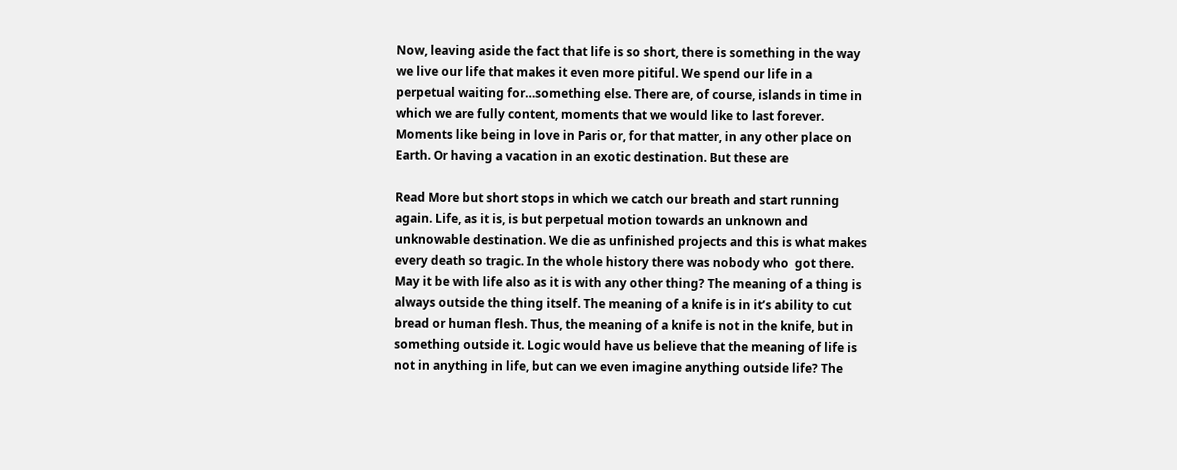Now, leaving aside the fact that life is so short, there is something in the way we live our life that makes it even more pitiful. We spend our life in a perpetual waiting for…something else. There are, of course, islands in time in which we are fully content, moments that we would like to last forever. Moments like being in love in Paris or, for that matter, in any other place on Earth. Or having a vacation in an exotic destination. But these are

Read More but short stops in which we catch our breath and start running again. Life, as it is, is but perpetual motion towards an unknown and unknowable destination. We die as unfinished projects and this is what makes every death so tragic. In the whole history there was nobody who  got there. May it be with life also as it is with any other thing? The meaning of a thing is always outside the thing itself. The meaning of a knife is in it’s ability to cut bread or human flesh. Thus, the meaning of a knife is not in the knife, but in something outside it. Logic would have us believe that the meaning of life is not in anything in life, but can we even imagine anything outside life? The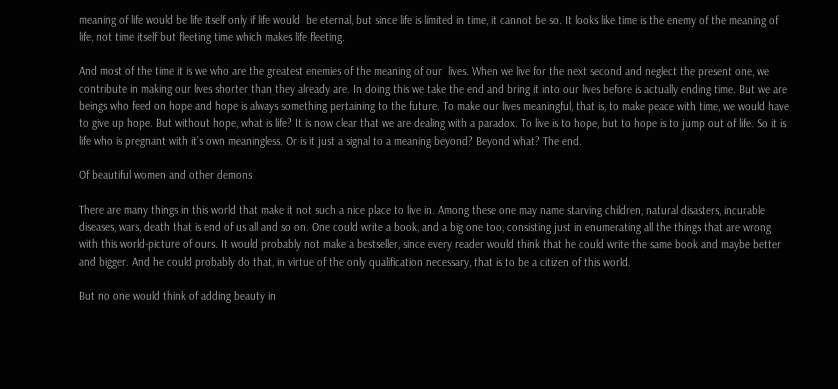meaning of life would be life itself only if life would  be eternal, but since life is limited in time, it cannot be so. It looks like time is the enemy of the meaning of life, not time itself but fleeting time which makes life fleeting.

And most of the time it is we who are the greatest enemies of the meaning of our  lives. When we live for the next second and neglect the present one, we contribute in making our lives shorter than they already are. In doing this we take the end and bring it into our lives before is actually ending time. But we are beings who feed on hope and hope is always something pertaining to the future. To make our lives meaningful, that is, to make peace with time, we would have to give up hope. But without hope, what is life? It is now clear that we are dealing with a paradox. To live is to hope, but to hope is to jump out of life. So it is life who is pregnant with it’s own meaningless. Or is it just a signal to a meaning beyond? Beyond what? The end.

Of beautiful women and other demons

There are many things in this world that make it not such a nice place to live in. Among these one may name starving children, natural disasters, incurable diseases, wars, death that is end of us all and so on. One could write a book, and a big one too, consisting just in enumerating all the things that are wrong with this world-picture of ours. It would probably not make a bestseller, since every reader would think that he could write the same book and maybe better and bigger. And he could probably do that, in virtue of the only qualification necessary, that is to be a citizen of this world.

But no one would think of adding beauty in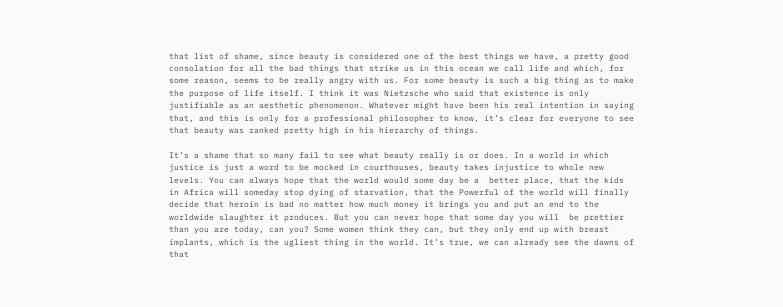that list of shame, since beauty is considered one of the best things we have, a pretty good consolation for all the bad things that strike us in this ocean we call life and which, for some reason, seems to be really angry with us. For some beauty is such a big thing as to make the purpose of life itself. I think it was Nietzsche who said that existence is only justifiable as an aesthetic phenomenon. Whatever might have been his real intention in saying that, and this is only for a professional philosopher to know, it’s clear for everyone to see that beauty was ranked pretty high in his hierarchy of things.

It’s a shame that so many fail to see what beauty really is or does. In a world in which justice is just a word to be mocked in courthouses, beauty takes injustice to whole new levels. You can always hope that the world would some day be a  better place, that the kids in Africa will someday stop dying of starvation, that the Powerful of the world will finally  decide that heroin is bad no matter how much money it brings you and put an end to the worldwide slaughter it produces. But you can never hope that some day you will  be prettier than you are today, can you? Some women think they can, but they only end up with breast implants, which is the ugliest thing in the world. It’s true, we can already see the dawns of that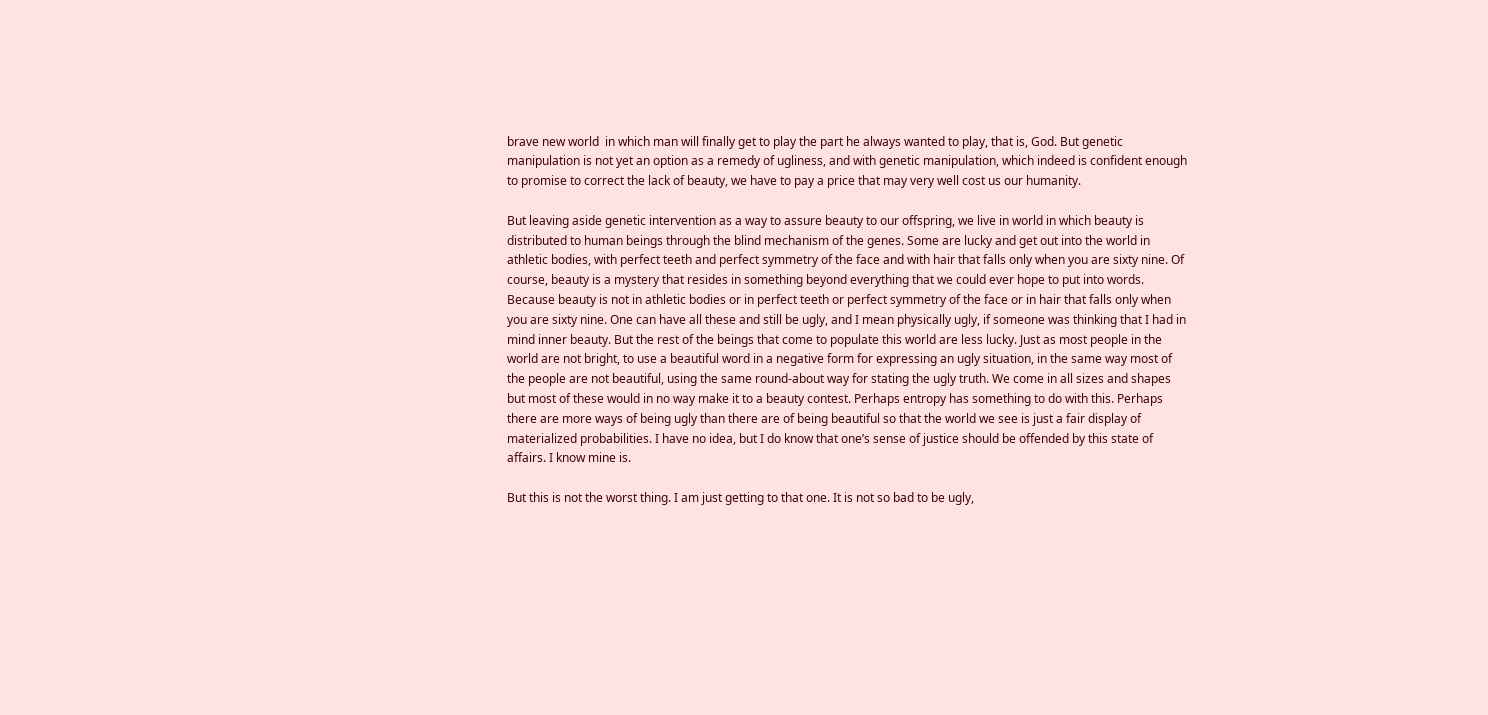brave new world  in which man will finally get to play the part he always wanted to play, that is, God. But genetic manipulation is not yet an option as a remedy of ugliness, and with genetic manipulation, which indeed is confident enough to promise to correct the lack of beauty, we have to pay a price that may very well cost us our humanity.

But leaving aside genetic intervention as a way to assure beauty to our offspring, we live in world in which beauty is distributed to human beings through the blind mechanism of the genes. Some are lucky and get out into the world in athletic bodies, with perfect teeth and perfect symmetry of the face and with hair that falls only when you are sixty nine. Of course, beauty is a mystery that resides in something beyond everything that we could ever hope to put into words. Because beauty is not in athletic bodies or in perfect teeth or perfect symmetry of the face or in hair that falls only when you are sixty nine. One can have all these and still be ugly, and I mean physically ugly, if someone was thinking that I had in mind inner beauty. But the rest of the beings that come to populate this world are less lucky. Just as most people in the world are not bright, to use a beautiful word in a negative form for expressing an ugly situation, in the same way most of the people are not beautiful, using the same round-about way for stating the ugly truth. We come in all sizes and shapes  but most of these would in no way make it to a beauty contest. Perhaps entropy has something to do with this. Perhaps there are more ways of being ugly than there are of being beautiful so that the world we see is just a fair display of materialized probabilities. I have no idea, but I do know that one’s sense of justice should be offended by this state of affairs. I know mine is.

But this is not the worst thing. I am just getting to that one. It is not so bad to be ugly,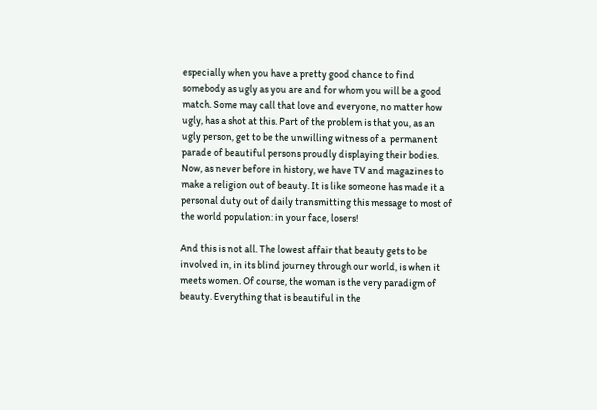especially when you have a pretty good chance to find somebody as ugly as you are and for whom you will be a good match. Some may call that love and everyone, no matter how ugly, has a shot at this. Part of the problem is that you, as an ugly person, get to be the unwilling witness of a  permanent parade of beautiful persons proudly displaying their bodies. Now, as never before in history, we have TV and magazines to make a religion out of beauty. It is like someone has made it a personal duty out of daily transmitting this message to most of the world population: in your face, losers!

And this is not all. The lowest affair that beauty gets to be involved in, in its blind journey through our world, is when it meets women. Of course, the woman is the very paradigm of beauty. Everything that is beautiful in the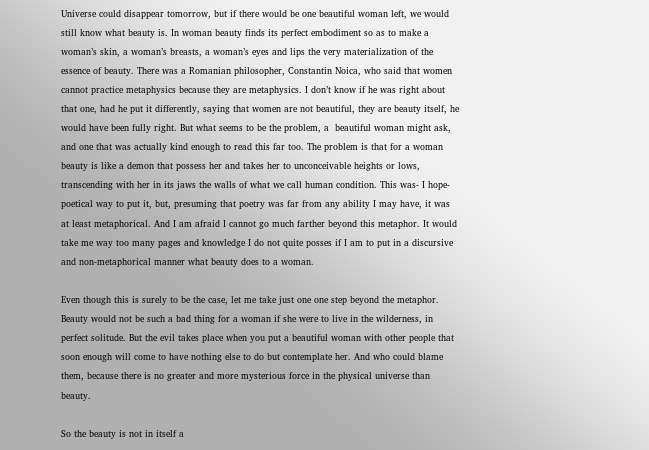Universe could disappear tomorrow, but if there would be one beautiful woman left, we would still know what beauty is. In woman beauty finds its perfect embodiment so as to make a woman’s skin, a woman’s breasts, a woman’s eyes and lips the very materialization of the essence of beauty. There was a Romanian philosopher, Constantin Noica, who said that women cannot practice metaphysics because they are metaphysics. I don’t know if he was right about that one, had he put it differently, saying that women are not beautiful, they are beauty itself, he would have been fully right. But what seems to be the problem, a  beautiful woman might ask, and one that was actually kind enough to read this far too. The problem is that for a woman beauty is like a demon that possess her and takes her to unconceivable heights or lows, transcending with her in its jaws the walls of what we call human condition. This was- I hope- poetical way to put it, but, presuming that poetry was far from any ability I may have, it was at least metaphorical. And I am afraid I cannot go much farther beyond this metaphor. It would take me way too many pages and knowledge I do not quite posses if I am to put in a discursive and non-metaphorical manner what beauty does to a woman.

Even though this is surely to be the case, let me take just one one step beyond the metaphor. Beauty would not be such a bad thing for a woman if she were to live in the wilderness, in perfect solitude. But the evil takes place when you put a beautiful woman with other people that soon enough will come to have nothing else to do but contemplate her. And who could blame them, because there is no greater and more mysterious force in the physical universe than beauty.

So the beauty is not in itself a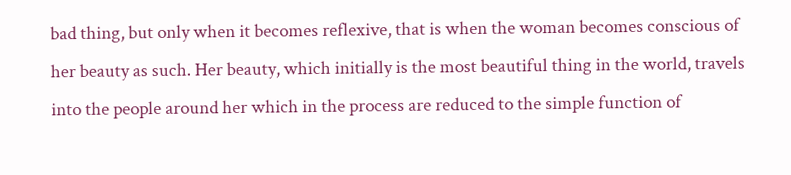bad thing, but only when it becomes reflexive, that is when the woman becomes conscious of her beauty as such. Her beauty, which initially is the most beautiful thing in the world, travels into the people around her which in the process are reduced to the simple function of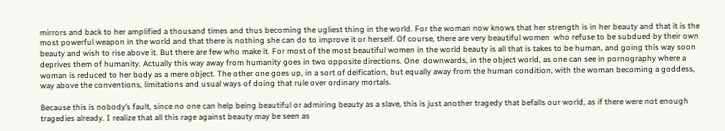mirrors and back to her amplified a thousand times and thus becoming the ugliest thing in the world. For the woman now knows that her strength is in her beauty and that it is the most powerful weapon in the world and that there is nothing she can do to improve it or herself. Of course, there are very beautiful women  who refuse to be subdued by their own beauty and wish to rise above it. But there are few who make it. For most of the most beautiful women in the world beauty is all that is takes to be human, and going this way soon deprives them of humanity. Actually this way away from humanity goes in two opposite directions. One  downwards, in the object world, as one can see in pornography where a woman is reduced to her body as a mere object. The other one goes up, in a sort of deification, but equally away from the human condition, with the woman becoming a goddess, way above the conventions, limitations and usual ways of doing that rule over ordinary mortals.

Because this is nobody’s fault, since no one can help being beautiful or admiring beauty as a slave, this is just another tragedy that befalls our world, as if there were not enough tragedies already. I realize that all this rage against beauty may be seen as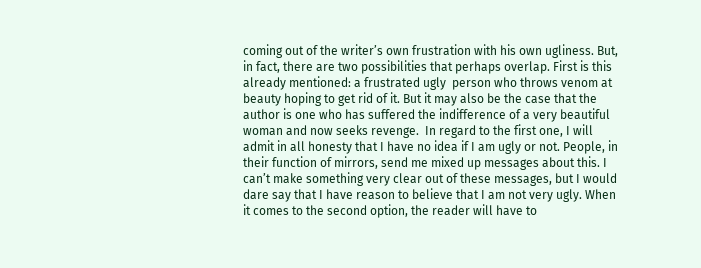coming out of the writer’s own frustration with his own ugliness. But, in fact, there are two possibilities that perhaps overlap. First is this already mentioned: a frustrated ugly  person who throws venom at beauty hoping to get rid of it. But it may also be the case that the author is one who has suffered the indifference of a very beautiful woman and now seeks revenge.  In regard to the first one, I will admit in all honesty that I have no idea if I am ugly or not. People, in their function of mirrors, send me mixed up messages about this. I can’t make something very clear out of these messages, but I would dare say that I have reason to believe that I am not very ugly. When it comes to the second option, the reader will have to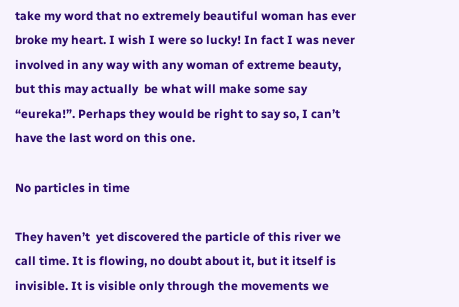take my word that no extremely beautiful woman has ever broke my heart. I wish I were so lucky! In fact I was never involved in any way with any woman of extreme beauty, but this may actually  be what will make some say “eureka!”. Perhaps they would be right to say so, I can’t have the last word on this one.

No particles in time

They haven’t  yet discovered the particle of this river we call time. It is flowing, no doubt about it, but it itself is invisible. It is visible only through the movements we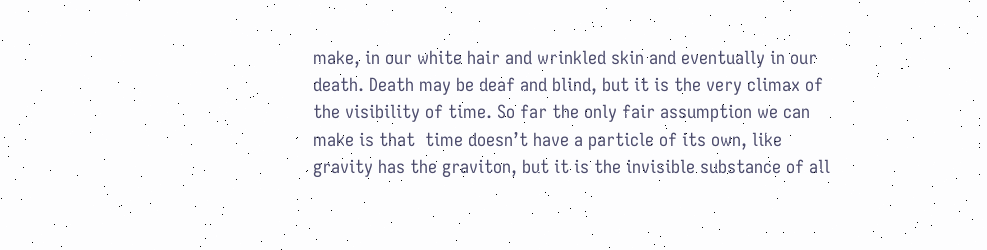make, in our white hair and wrinkled skin and eventually in our death. Death may be deaf and blind, but it is the very climax of the visibility of time. So far the only fair assumption we can make is that  time doesn’t have a particle of its own, like gravity has the graviton, but it is the invisible substance of all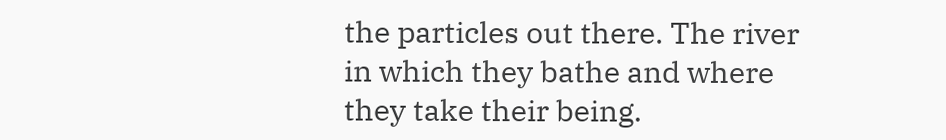the particles out there. The river in which they bathe and where they take their being.